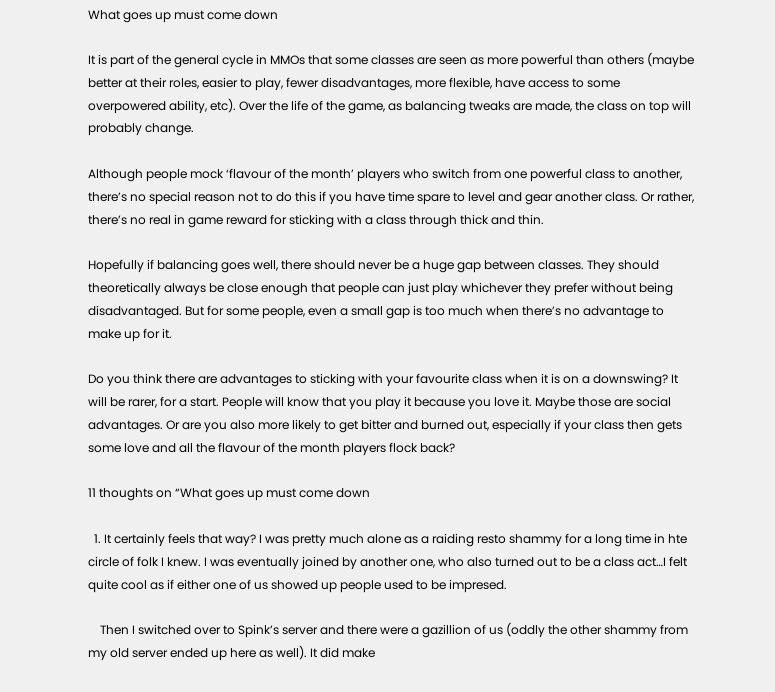What goes up must come down

It is part of the general cycle in MMOs that some classes are seen as more powerful than others (maybe better at their roles, easier to play, fewer disadvantages, more flexible, have access to some overpowered ability, etc). Over the life of the game, as balancing tweaks are made, the class on top will probably change.

Although people mock ‘flavour of the month’ players who switch from one powerful class to another, there’s no special reason not to do this if you have time spare to level and gear another class. Or rather, there’s no real in game reward for sticking with a class through thick and thin.

Hopefully if balancing goes well, there should never be a huge gap between classes. They should theoretically always be close enough that people can just play whichever they prefer without being disadvantaged. But for some people, even a small gap is too much when there’s no advantage to make up for it.

Do you think there are advantages to sticking with your favourite class when it is on a downswing? It will be rarer, for a start. People will know that you play it because you love it. Maybe those are social advantages. Or are you also more likely to get bitter and burned out, especially if your class then gets some love and all the flavour of the month players flock back?

11 thoughts on “What goes up must come down

  1. It certainly feels that way? I was pretty much alone as a raiding resto shammy for a long time in hte circle of folk I knew. I was eventually joined by another one, who also turned out to be a class act…I felt quite cool as if either one of us showed up people used to be impresed.

    Then I switched over to Spink’s server and there were a gazillion of us (oddly the other shammy from my old server ended up here as well). It did make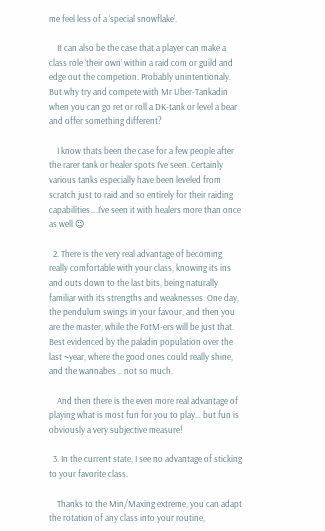me feel less of a ‘special snowflake’.

    It can also be the case that a player can make a class role ‘their own’ within a raid com or guild and edge out the competion. Probably unintentionaly. But why try and compete with Mr Uber-Tankadin when you can go ret or roll a DK-tank or level a bear and offer something different?

    I know thats been the case for a few people after the rarer tank or healer spots I’ve seen. Certainly various tanks especially have been leveled from scratch just to raid and so entirely for their raiding capabilities….I’ve seen it with healers more than once as well 😉

  2. There is the very real advantage of becoming really comfortable with your class, knowing its ins and outs down to the last bits, being naturally familiar with its strengths and weaknesses. One day, the pendulum swings in your favour, and then you are the master, while the FotM-ers will be just that. Best evidenced by the paladin population over the last ~year, where the good ones could really shine, and the wannabes .. not so much.

    And then there is the even more real advantage of playing what is most fun for you to play… but fun is obviously a very subjective measure!

  3. In the current state, I see no advantage of sticking to your favorite class.

    Thanks to the Min/Maxing extreme, you can adapt the rotation of any class into your routine,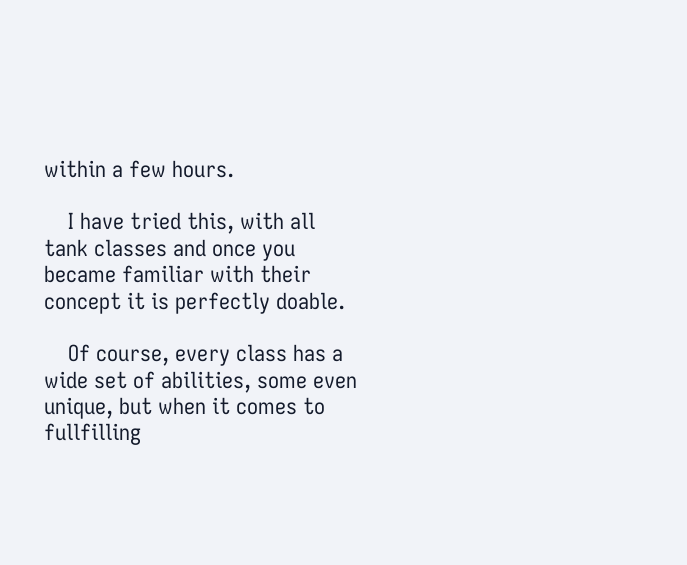within a few hours.

    I have tried this, with all tank classes and once you became familiar with their concept it is perfectly doable.

    Of course, every class has a wide set of abilities, some even unique, but when it comes to fullfilling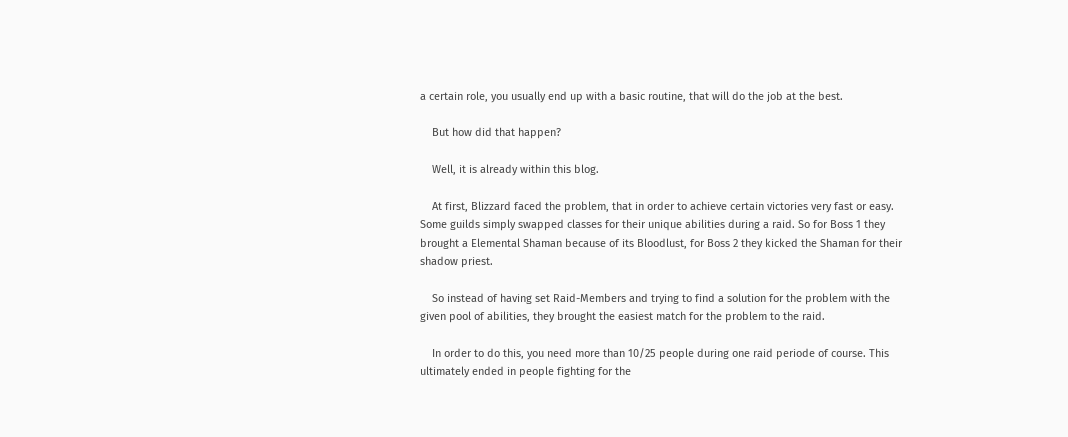a certain role, you usually end up with a basic routine, that will do the job at the best.

    But how did that happen?

    Well, it is already within this blog.

    At first, Blizzard faced the problem, that in order to achieve certain victories very fast or easy. Some guilds simply swapped classes for their unique abilities during a raid. So for Boss 1 they brought a Elemental Shaman because of its Bloodlust, for Boss 2 they kicked the Shaman for their shadow priest.

    So instead of having set Raid-Members and trying to find a solution for the problem with the given pool of abilities, they brought the easiest match for the problem to the raid.

    In order to do this, you need more than 10/25 people during one raid periode of course. This ultimately ended in people fighting for the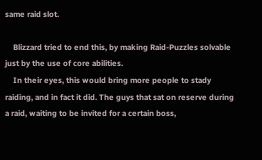same raid slot.

    Blizzard tried to end this, by making Raid-Puzzles solvable just by the use of core abilities.
    In their eyes, this would bring more people to stady raiding, and in fact it did. The guys that sat on reserve during a raid, waiting to be invited for a certain boss,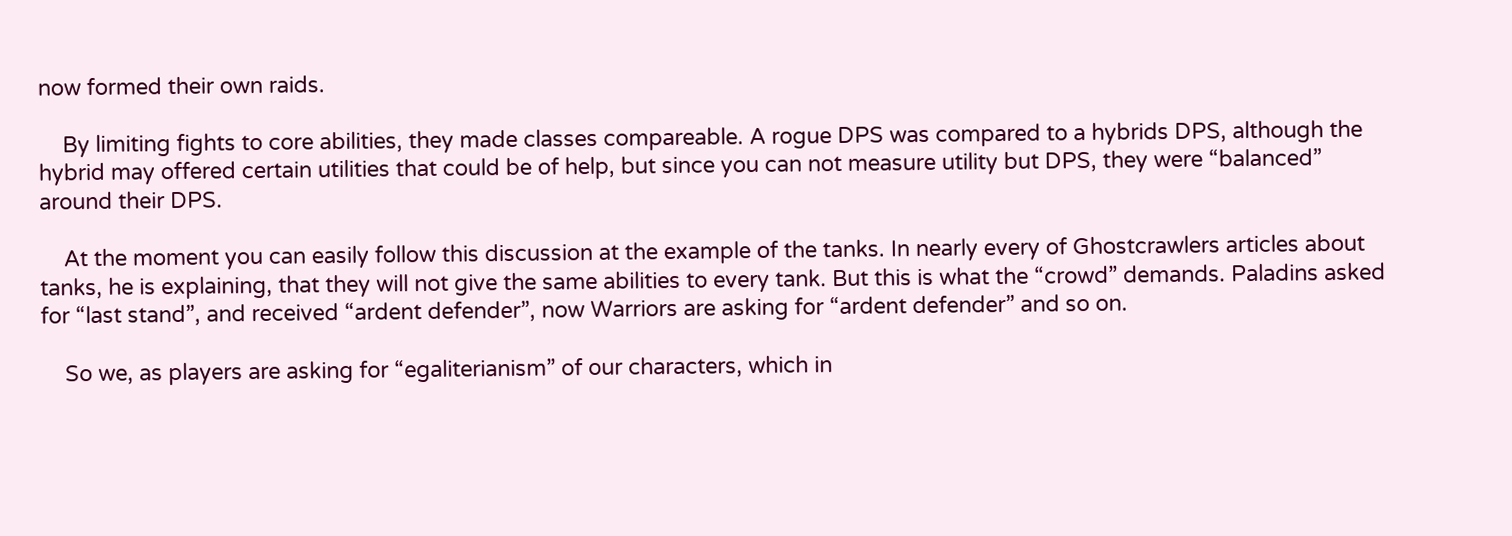now formed their own raids.

    By limiting fights to core abilities, they made classes compareable. A rogue DPS was compared to a hybrids DPS, although the hybrid may offered certain utilities that could be of help, but since you can not measure utility but DPS, they were “balanced” around their DPS.

    At the moment you can easily follow this discussion at the example of the tanks. In nearly every of Ghostcrawlers articles about tanks, he is explaining, that they will not give the same abilities to every tank. But this is what the “crowd” demands. Paladins asked for “last stand”, and received “ardent defender”, now Warriors are asking for “ardent defender” and so on.

    So we, as players are asking for “egaliterianism” of our characters, which in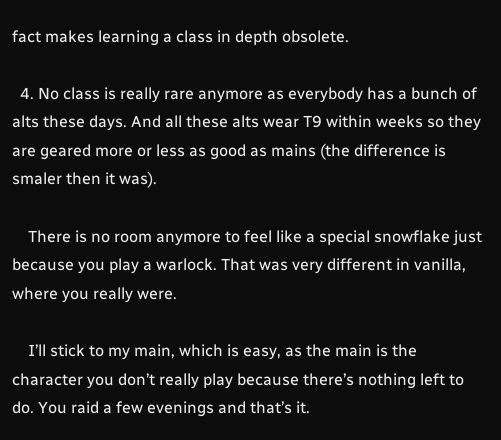fact makes learning a class in depth obsolete.

  4. No class is really rare anymore as everybody has a bunch of alts these days. And all these alts wear T9 within weeks so they are geared more or less as good as mains (the difference is smaler then it was).

    There is no room anymore to feel like a special snowflake just because you play a warlock. That was very different in vanilla, where you really were.

    I’ll stick to my main, which is easy, as the main is the character you don’t really play because there’s nothing left to do. You raid a few evenings and that’s it.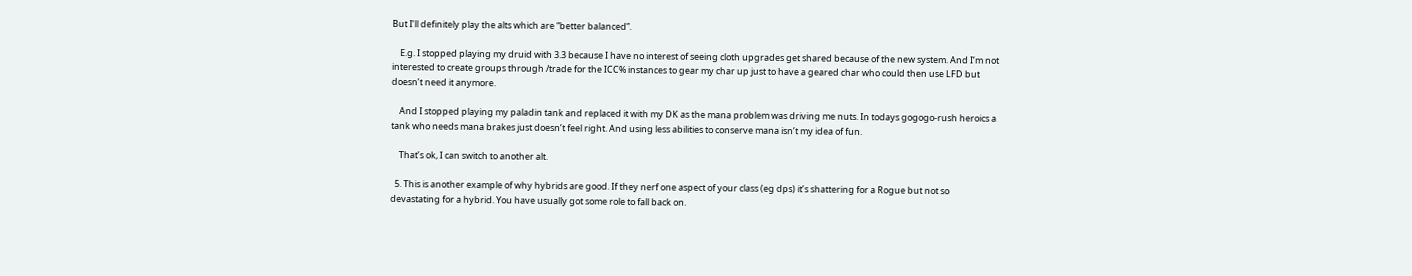But I’ll definitely play the alts which are “better balanced”.

    E.g. I stopped playing my druid with 3.3 because I have no interest of seeing cloth upgrades get shared because of the new system. And I’m not interested to create groups through /trade for the ICC% instances to gear my char up just to have a geared char who could then use LFD but doesn’t need it anymore.

    And I stopped playing my paladin tank and replaced it with my DK as the mana problem was driving me nuts. In todays gogogo-rush heroics a tank who needs mana brakes just doesn’t feel right. And using less abilities to conserve mana isn’t my idea of fun.

    That’s ok, I can switch to another alt.

  5. This is another example of why hybrids are good. If they nerf one aspect of your class (eg dps) it’s shattering for a Rogue but not so devastating for a hybrid. You have usually got some role to fall back on.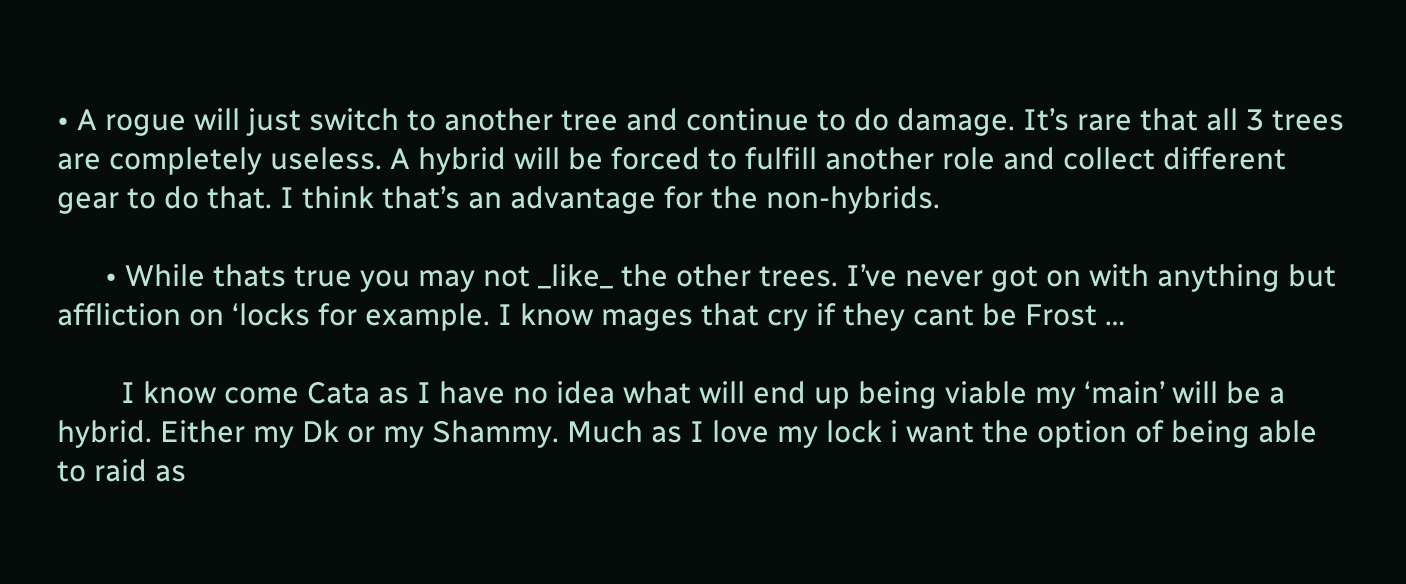• A rogue will just switch to another tree and continue to do damage. It’s rare that all 3 trees are completely useless. A hybrid will be forced to fulfill another role and collect different gear to do that. I think that’s an advantage for the non-hybrids.

      • While thats true you may not _like_ the other trees. I’ve never got on with anything but affliction on ‘locks for example. I know mages that cry if they cant be Frost …

        I know come Cata as I have no idea what will end up being viable my ‘main’ will be a hybrid. Either my Dk or my Shammy. Much as I love my lock i want the option of being able to raid as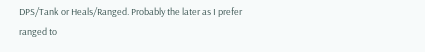DPS/Tank or Heals/Ranged. Probably the later as I prefer ranged to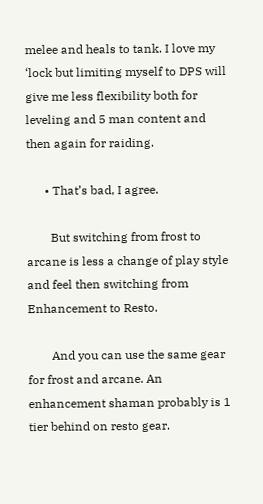melee and heals to tank. I love my ‘lock but limiting myself to DPS will give me less flexibility both for leveling and 5 man content and then again for raiding.

      • That’s bad, I agree.

        But switching from frost to arcane is less a change of play style and feel then switching from Enhancement to Resto.

        And you can use the same gear for frost and arcane. An enhancement shaman probably is 1 tier behind on resto gear.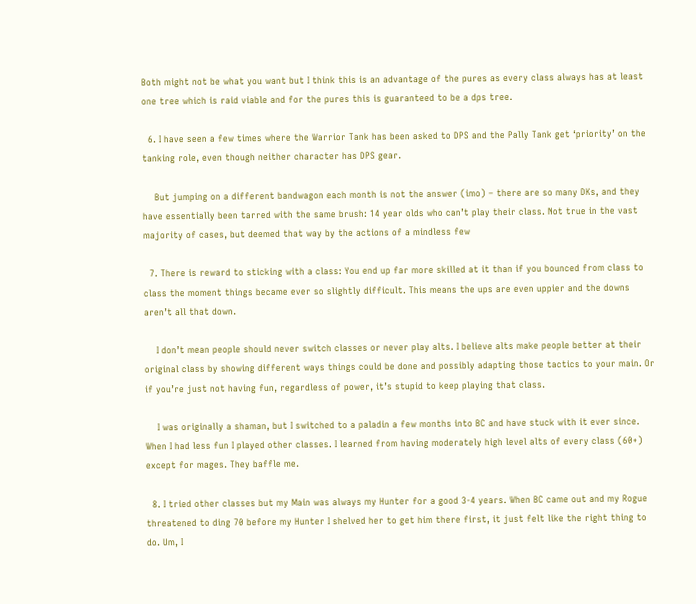Both might not be what you want but I think this is an advantage of the pures as every class always has at least one tree which is raid viable and for the pures this is guaranteed to be a dps tree.

  6. I have seen a few times where the Warrior Tank has been asked to DPS and the Pally Tank get ‘priority’ on the tanking role, even though neither character has DPS gear.

    But jumping on a different bandwagon each month is not the answer (imo) – there are so many DKs, and they have essentially been tarred with the same brush: 14 year olds who can’t play their class. Not true in the vast majority of cases, but deemed that way by the actions of a mindless few

  7. There is reward to sticking with a class: You end up far more skilled at it than if you bounced from class to class the moment things became ever so slightly difficult. This means the ups are even uppier and the downs aren’t all that down.

    I don’t mean people should never switch classes or never play alts. I believe alts make people better at their original class by showing different ways things could be done and possibly adapting those tactics to your main. Or if you’re just not having fun, regardless of power, it’s stupid to keep playing that class.

    I was originally a shaman, but I switched to a paladin a few months into BC and have stuck with it ever since. When I had less fun I played other classes. I learned from having moderately high level alts of every class (60+) except for mages. They baffle me.

  8. I tried other classes but my Main was always my Hunter for a good 3-4 years. When BC came out and my Rogue threatened to ding 70 before my Hunter I shelved her to get him there first, it just felt like the right thing to do. Um, I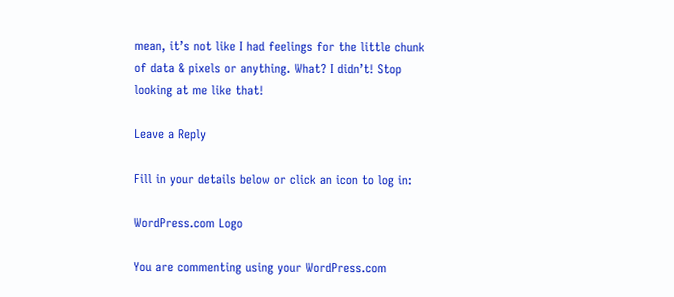mean, it’s not like I had feelings for the little chunk of data & pixels or anything. What? I didn’t! Stop looking at me like that!

Leave a Reply

Fill in your details below or click an icon to log in:

WordPress.com Logo

You are commenting using your WordPress.com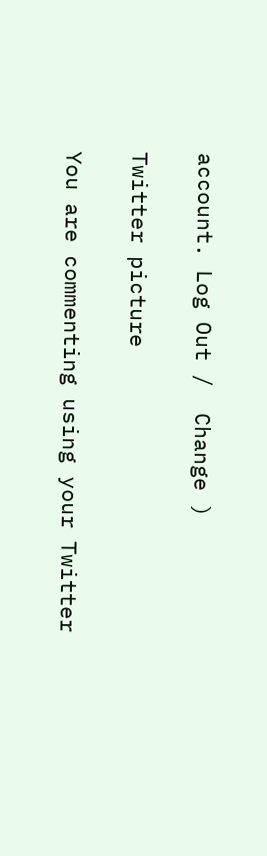account. Log Out /  Change )

Twitter picture

You are commenting using your Twitter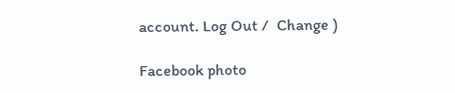account. Log Out /  Change )

Facebook photo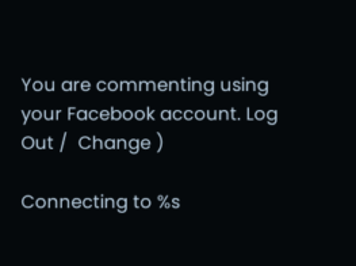You are commenting using your Facebook account. Log Out /  Change )

Connecting to %s